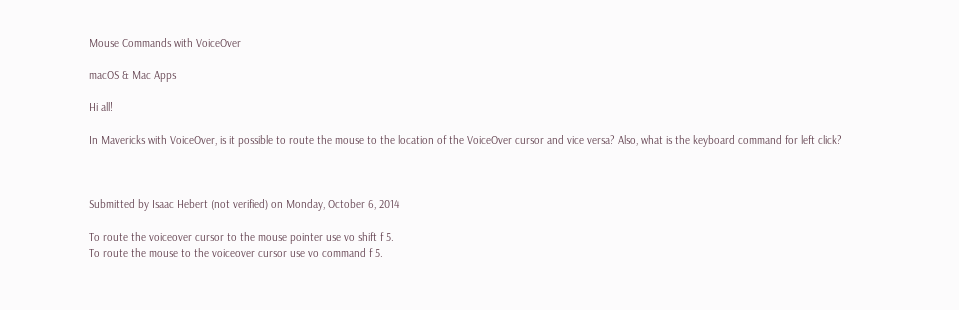Mouse Commands with VoiceOver

macOS & Mac Apps

Hi all!

In Mavericks with VoiceOver, is it possible to route the mouse to the location of the VoiceOver cursor and vice versa? Also, what is the keyboard command for left click?



Submitted by Isaac Hebert (not verified) on Monday, October 6, 2014

To route the voiceover cursor to the mouse pointer use vo shift f 5.
To route the mouse to the voiceover cursor use vo command f 5.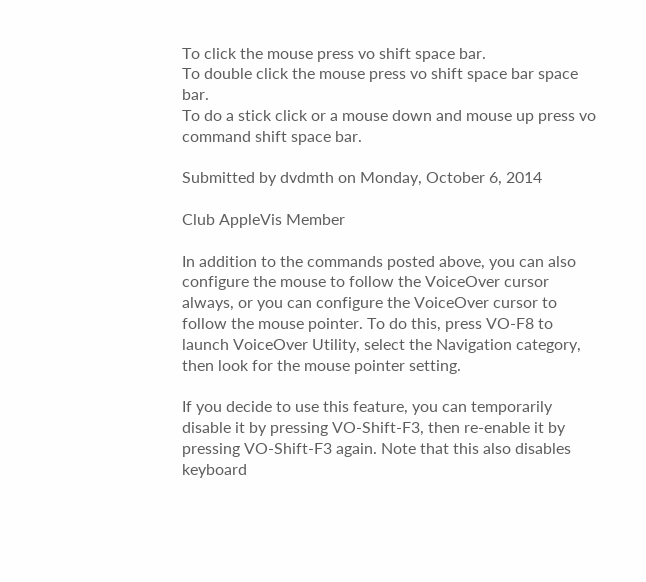To click the mouse press vo shift space bar.
To double click the mouse press vo shift space bar space bar.
To do a stick click or a mouse down and mouse up press vo command shift space bar.

Submitted by dvdmth on Monday, October 6, 2014

Club AppleVis Member

In addition to the commands posted above, you can also configure the mouse to follow the VoiceOver cursor always, or you can configure the VoiceOver cursor to follow the mouse pointer. To do this, press VO-F8 to launch VoiceOver Utility, select the Navigation category, then look for the mouse pointer setting.

If you decide to use this feature, you can temporarily disable it by pressing VO-Shift-F3, then re-enable it by pressing VO-Shift-F3 again. Note that this also disables keyboard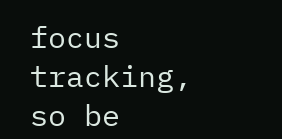focus tracking, so be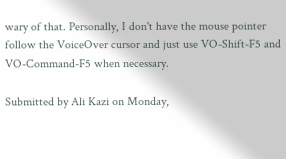wary of that. Personally, I don't have the mouse pointer follow the VoiceOver cursor and just use VO-Shift-F5 and VO-Command-F5 when necessary.

Submitted by Ali Kazi on Monday,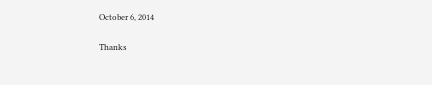October 6, 2014

Thanks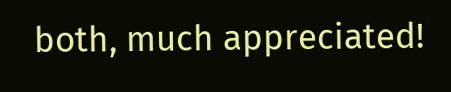both, much appreciated!